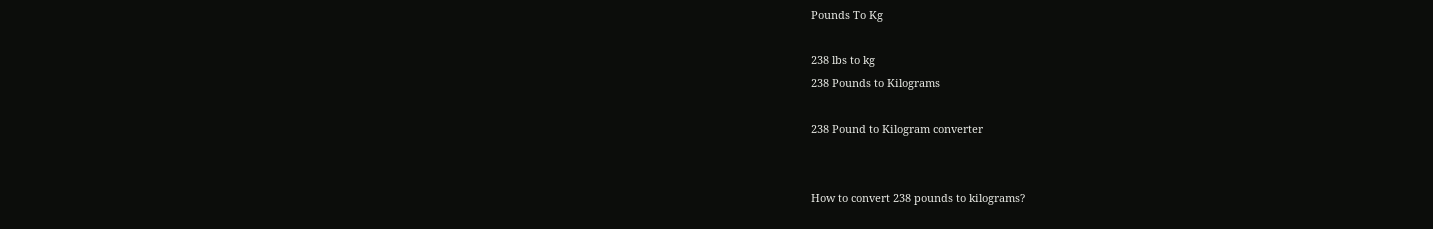Pounds To Kg

238 lbs to kg
238 Pounds to Kilograms

238 Pound to Kilogram converter


How to convert 238 pounds to kilograms?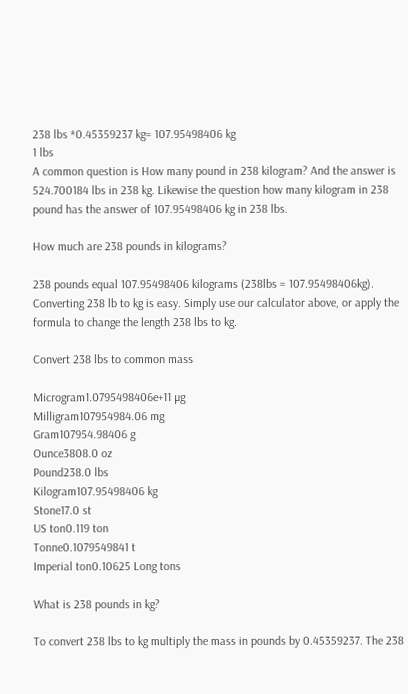238 lbs *0.45359237 kg= 107.95498406 kg
1 lbs
A common question is How many pound in 238 kilogram? And the answer is 524.700184 lbs in 238 kg. Likewise the question how many kilogram in 238 pound has the answer of 107.95498406 kg in 238 lbs.

How much are 238 pounds in kilograms?

238 pounds equal 107.95498406 kilograms (238lbs = 107.95498406kg). Converting 238 lb to kg is easy. Simply use our calculator above, or apply the formula to change the length 238 lbs to kg.

Convert 238 lbs to common mass

Microgram1.0795498406e+11 µg
Milligram107954984.06 mg
Gram107954.98406 g
Ounce3808.0 oz
Pound238.0 lbs
Kilogram107.95498406 kg
Stone17.0 st
US ton0.119 ton
Tonne0.1079549841 t
Imperial ton0.10625 Long tons

What is 238 pounds in kg?

To convert 238 lbs to kg multiply the mass in pounds by 0.45359237. The 238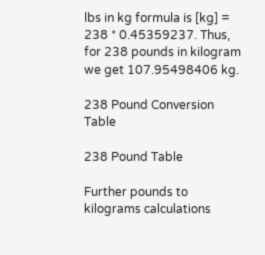lbs in kg formula is [kg] = 238 * 0.45359237. Thus, for 238 pounds in kilogram we get 107.95498406 kg.

238 Pound Conversion Table

238 Pound Table

Further pounds to kilograms calculations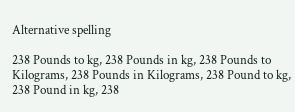Alternative spelling

238 Pounds to kg, 238 Pounds in kg, 238 Pounds to Kilograms, 238 Pounds in Kilograms, 238 Pound to kg, 238 Pound in kg, 238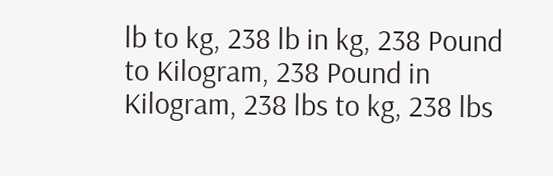lb to kg, 238 lb in kg, 238 Pound to Kilogram, 238 Pound in Kilogram, 238 lbs to kg, 238 lbs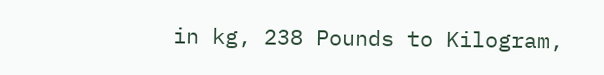in kg, 238 Pounds to Kilogram,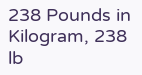238 Pounds in Kilogram, 238 lb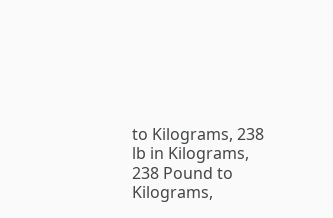to Kilograms, 238 lb in Kilograms, 238 Pound to Kilograms,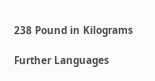238 Pound in Kilograms

Further Languages